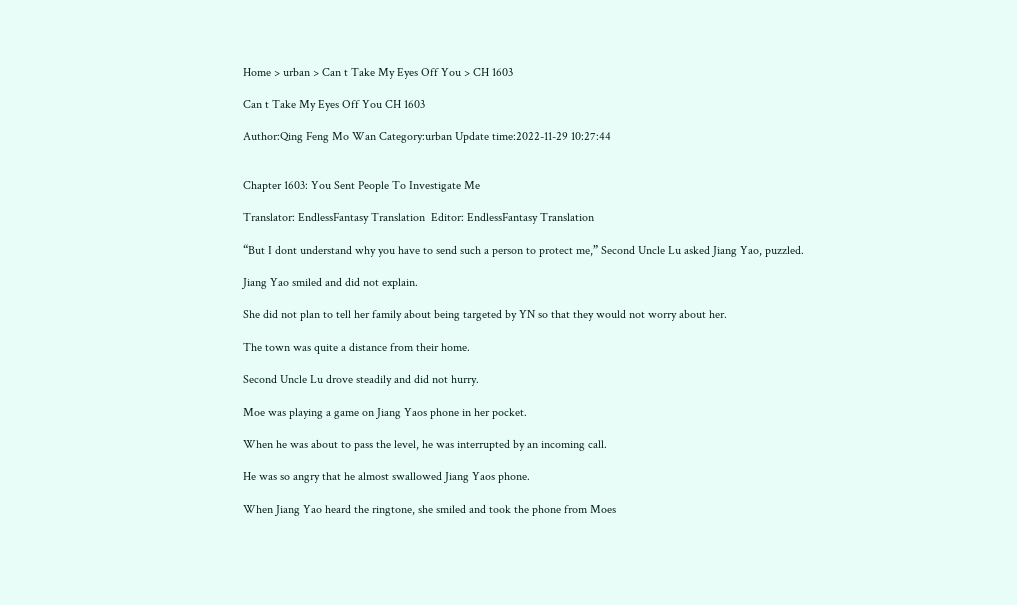Home > urban > Can t Take My Eyes Off You > CH 1603

Can t Take My Eyes Off You CH 1603

Author:Qing Feng Mo Wan Category:urban Update time:2022-11-29 10:27:44


Chapter 1603: You Sent People To Investigate Me

Translator: EndlessFantasy Translation  Editor: EndlessFantasy Translation

“But I dont understand why you have to send such a person to protect me,” Second Uncle Lu asked Jiang Yao, puzzled.

Jiang Yao smiled and did not explain.

She did not plan to tell her family about being targeted by YN so that they would not worry about her.

The town was quite a distance from their home.

Second Uncle Lu drove steadily and did not hurry.

Moe was playing a game on Jiang Yaos phone in her pocket.

When he was about to pass the level, he was interrupted by an incoming call.

He was so angry that he almost swallowed Jiang Yaos phone.

When Jiang Yao heard the ringtone, she smiled and took the phone from Moes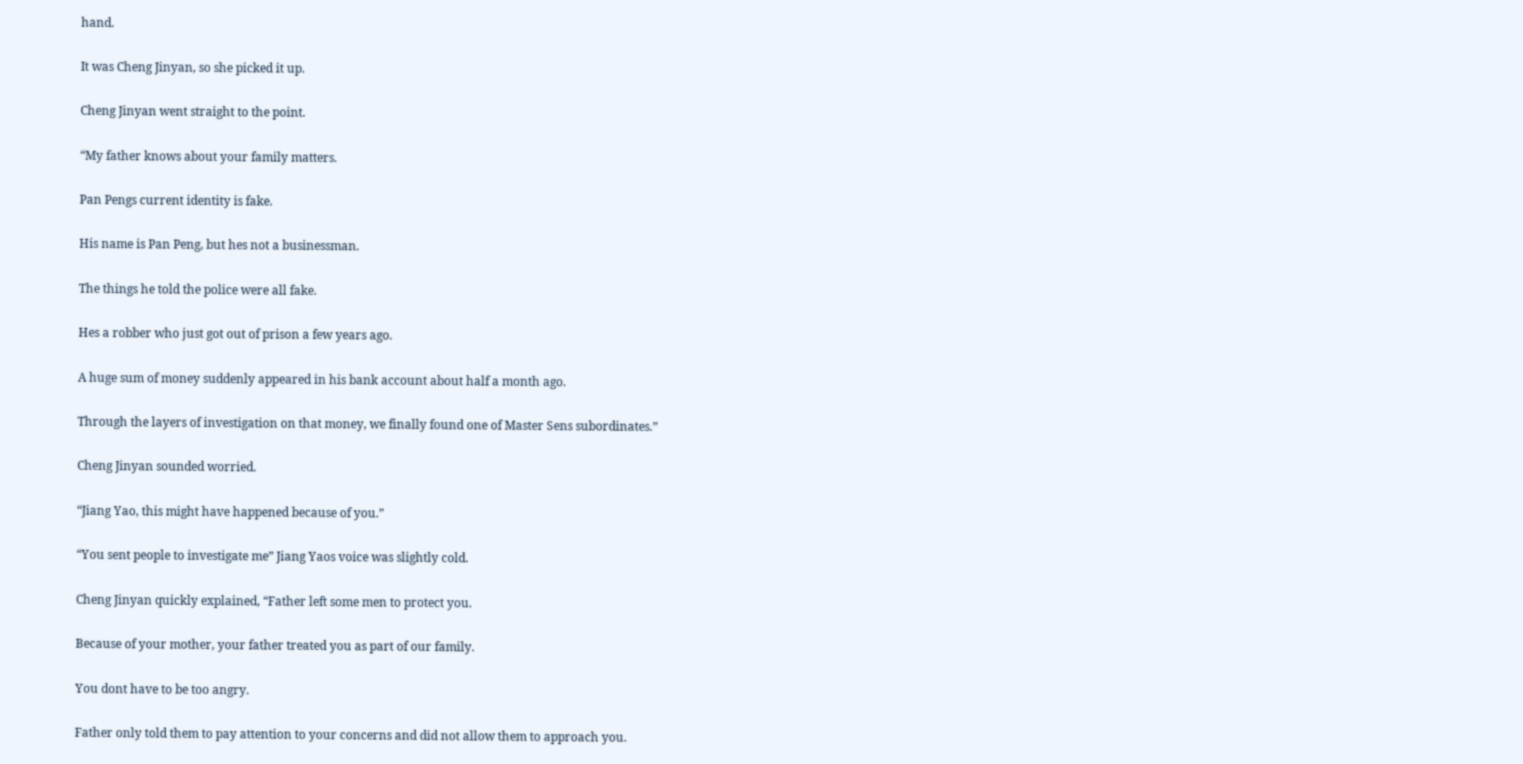hand.

It was Cheng Jinyan, so she picked it up.

Cheng Jinyan went straight to the point.

“My father knows about your family matters.

Pan Pengs current identity is fake.

His name is Pan Peng, but hes not a businessman.

The things he told the police were all fake.

Hes a robber who just got out of prison a few years ago.

A huge sum of money suddenly appeared in his bank account about half a month ago.

Through the layers of investigation on that money, we finally found one of Master Sens subordinates.”

Cheng Jinyan sounded worried.

“Jiang Yao, this might have happened because of you.”

“You sent people to investigate me” Jiang Yaos voice was slightly cold.

Cheng Jinyan quickly explained, “Father left some men to protect you.

Because of your mother, your father treated you as part of our family.

You dont have to be too angry.

Father only told them to pay attention to your concerns and did not allow them to approach you.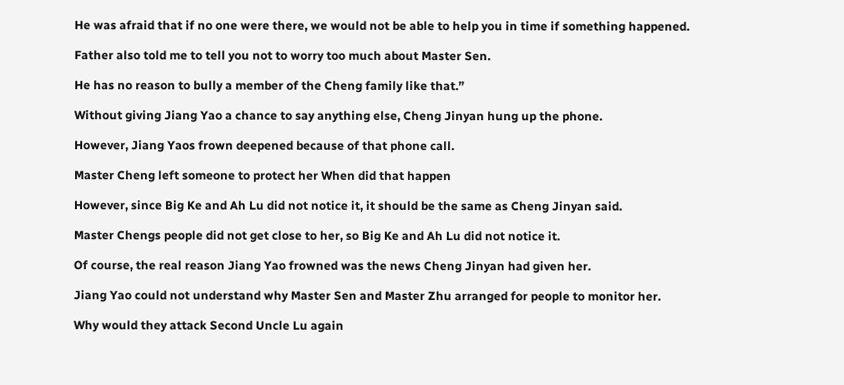He was afraid that if no one were there, we would not be able to help you in time if something happened.

Father also told me to tell you not to worry too much about Master Sen.

He has no reason to bully a member of the Cheng family like that.”

Without giving Jiang Yao a chance to say anything else, Cheng Jinyan hung up the phone.

However, Jiang Yaos frown deepened because of that phone call.

Master Cheng left someone to protect her When did that happen

However, since Big Ke and Ah Lu did not notice it, it should be the same as Cheng Jinyan said.

Master Chengs people did not get close to her, so Big Ke and Ah Lu did not notice it.

Of course, the real reason Jiang Yao frowned was the news Cheng Jinyan had given her.

Jiang Yao could not understand why Master Sen and Master Zhu arranged for people to monitor her.

Why would they attack Second Uncle Lu again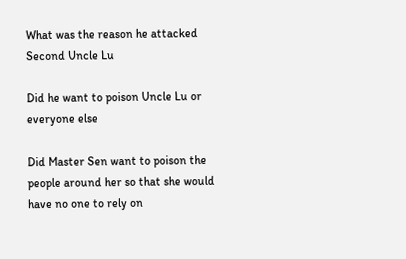What was the reason he attacked Second Uncle Lu

Did he want to poison Uncle Lu or everyone else

Did Master Sen want to poison the people around her so that she would have no one to rely on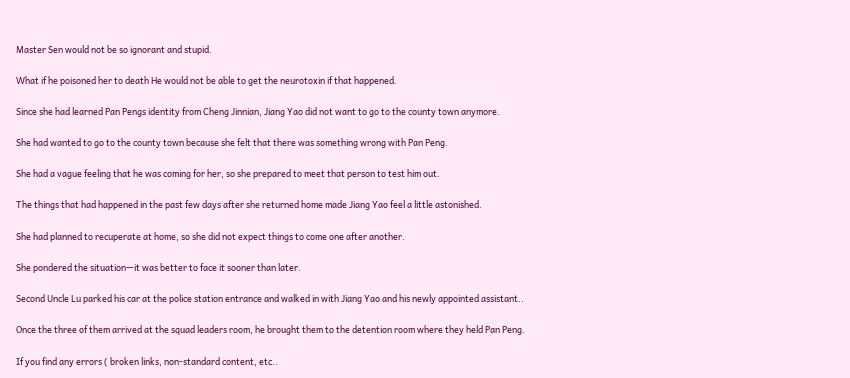Master Sen would not be so ignorant and stupid.

What if he poisoned her to death He would not be able to get the neurotoxin if that happened.

Since she had learned Pan Pengs identity from Cheng Jinnian, Jiang Yao did not want to go to the county town anymore.

She had wanted to go to the county town because she felt that there was something wrong with Pan Peng.

She had a vague feeling that he was coming for her, so she prepared to meet that person to test him out.

The things that had happened in the past few days after she returned home made Jiang Yao feel a little astonished.

She had planned to recuperate at home, so she did not expect things to come one after another.

She pondered the situation—it was better to face it sooner than later.

Second Uncle Lu parked his car at the police station entrance and walked in with Jiang Yao and his newly appointed assistant..

Once the three of them arrived at the squad leaders room, he brought them to the detention room where they held Pan Peng.

If you find any errors ( broken links, non-standard content, etc..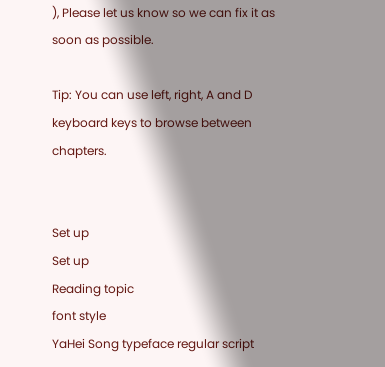), Please let us know so we can fix it as soon as possible.

Tip: You can use left, right, A and D keyboard keys to browse between chapters.


Set up
Set up
Reading topic
font style
YaHei Song typeface regular script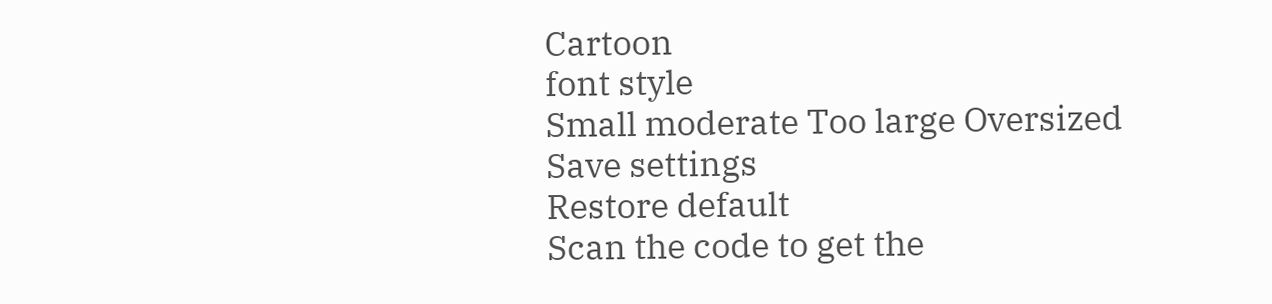Cartoon
font style
Small moderate Too large Oversized
Save settings
Restore default
Scan the code to get the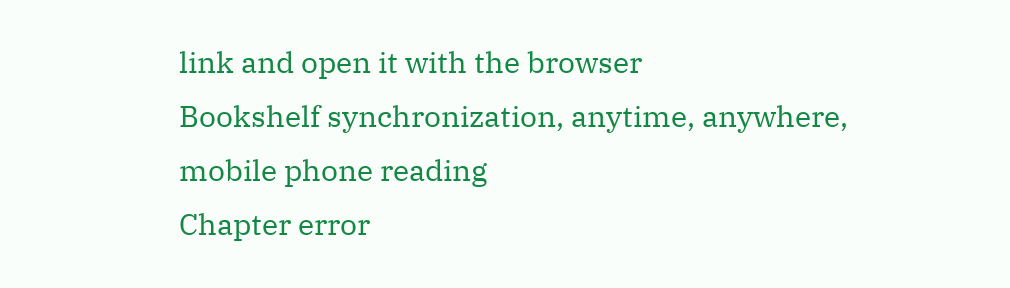link and open it with the browser
Bookshelf synchronization, anytime, anywhere, mobile phone reading
Chapter error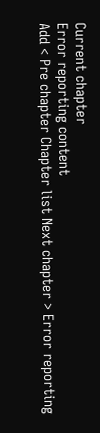Current chapter
Error reporting content
Add < Pre chapter Chapter list Next chapter > Error reporting